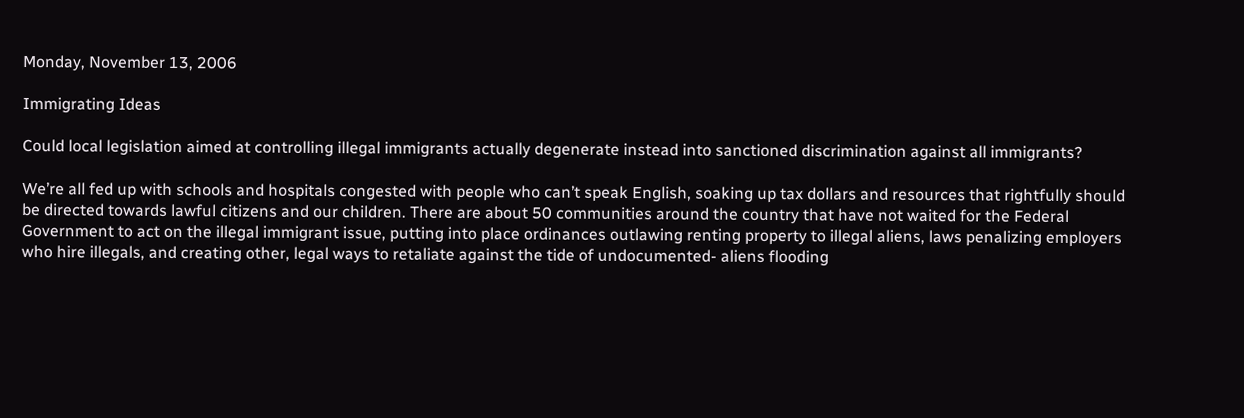Monday, November 13, 2006

Immigrating Ideas

Could local legislation aimed at controlling illegal immigrants actually degenerate instead into sanctioned discrimination against all immigrants?

We’re all fed up with schools and hospitals congested with people who can’t speak English, soaking up tax dollars and resources that rightfully should be directed towards lawful citizens and our children. There are about 50 communities around the country that have not waited for the Federal Government to act on the illegal immigrant issue, putting into place ordinances outlawing renting property to illegal aliens, laws penalizing employers who hire illegals, and creating other, legal ways to retaliate against the tide of undocumented- aliens flooding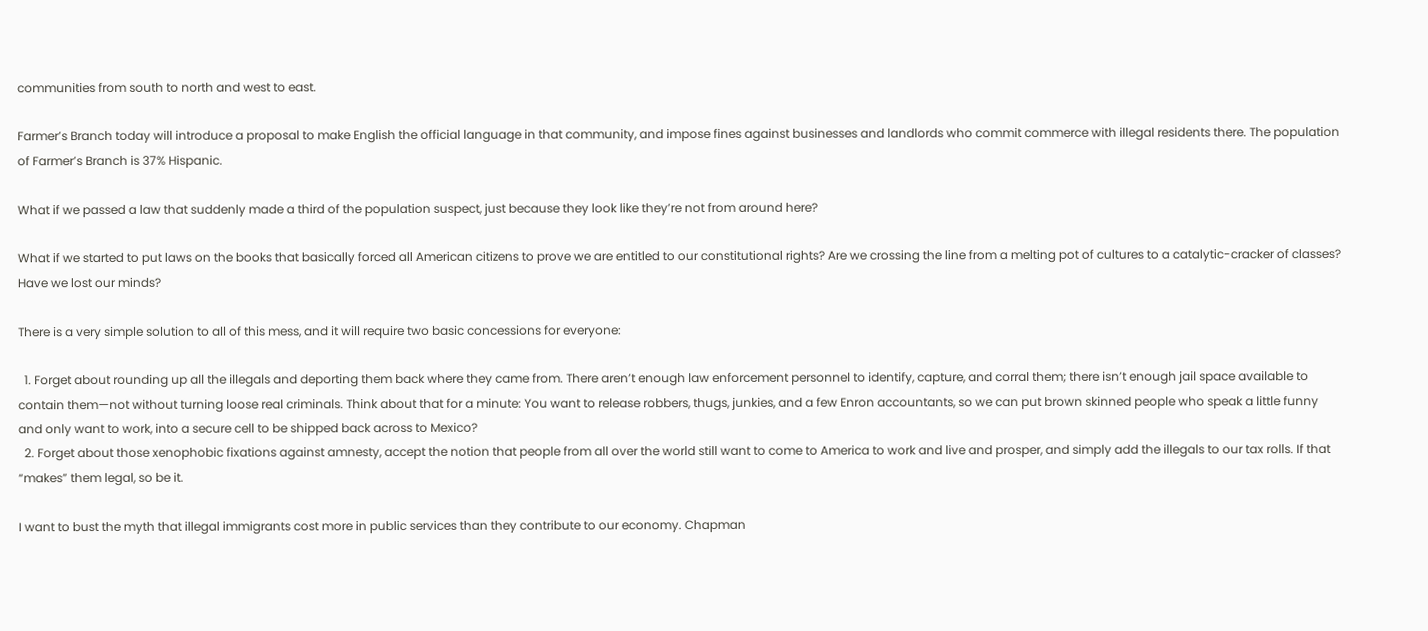communities from south to north and west to east.

Farmer’s Branch today will introduce a proposal to make English the official language in that community, and impose fines against businesses and landlords who commit commerce with illegal residents there. The population of Farmer’s Branch is 37% Hispanic.

What if we passed a law that suddenly made a third of the population suspect, just because they look like they’re not from around here?

What if we started to put laws on the books that basically forced all American citizens to prove we are entitled to our constitutional rights? Are we crossing the line from a melting pot of cultures to a catalytic-cracker of classes? Have we lost our minds?

There is a very simple solution to all of this mess, and it will require two basic concessions for everyone:

  1. Forget about rounding up all the illegals and deporting them back where they came from. There aren’t enough law enforcement personnel to identify, capture, and corral them; there isn’t enough jail space available to contain them—not without turning loose real criminals. Think about that for a minute: You want to release robbers, thugs, junkies, and a few Enron accountants, so we can put brown skinned people who speak a little funny and only want to work, into a secure cell to be shipped back across to Mexico?
  2. Forget about those xenophobic fixations against amnesty, accept the notion that people from all over the world still want to come to America to work and live and prosper, and simply add the illegals to our tax rolls. If that “makes” them legal, so be it.

I want to bust the myth that illegal immigrants cost more in public services than they contribute to our economy. Chapman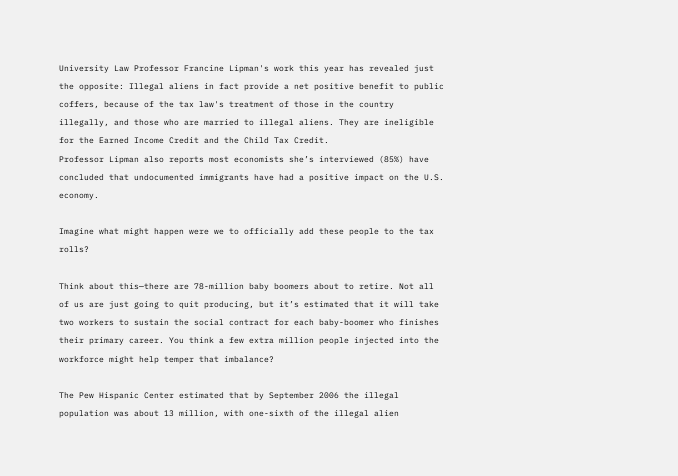University Law Professor Francine Lipman's work this year has revealed just the opposite: Illegal aliens in fact provide a net positive benefit to public coffers, because of the tax law's treatment of those in the country illegally, and those who are married to illegal aliens. They are ineligible for the Earned Income Credit and the Child Tax Credit.
Professor Lipman also reports most economists she’s interviewed (85%) have concluded that undocumented immigrants have had a positive impact on the U.S. economy.

Imagine what might happen were we to officially add these people to the tax rolls?

Think about this—there are 78-million baby boomers about to retire. Not all of us are just going to quit producing, but it’s estimated that it will take two workers to sustain the social contract for each baby-boomer who finishes their primary career. You think a few extra million people injected into the workforce might help temper that imbalance?

The Pew Hispanic Center estimated that by September 2006 the illegal population was about 13 million, with one-sixth of the illegal alien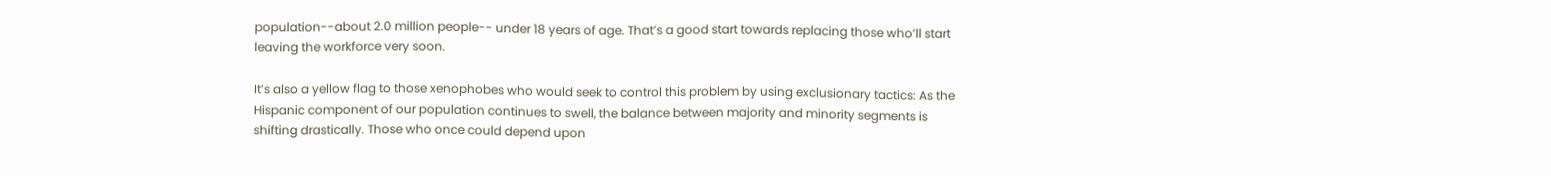population--about 2.0 million people-- under 18 years of age. That’s a good start towards replacing those who’ll start leaving the workforce very soon.

It’s also a yellow flag to those xenophobes who would seek to control this problem by using exclusionary tactics: As the Hispanic component of our population continues to swell, the balance between majority and minority segments is shifting drastically. Those who once could depend upon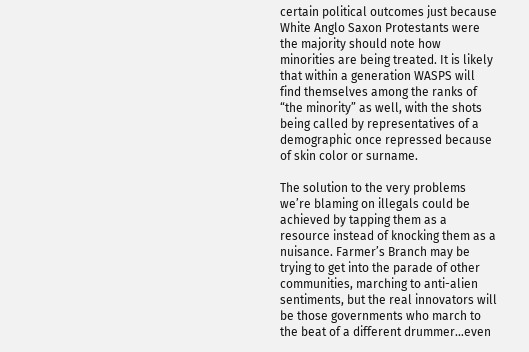certain political outcomes just because White Anglo Saxon Protestants were the majority should note how minorities are being treated. It is likely that within a generation WASPS will find themselves among the ranks of “the minority” as well, with the shots being called by representatives of a demographic once repressed because of skin color or surname.

The solution to the very problems we’re blaming on illegals could be achieved by tapping them as a resource instead of knocking them as a nuisance. Farmer’s Branch may be trying to get into the parade of other communities, marching to anti-alien sentiments, but the real innovators will be those governments who march to the beat of a different drummer…even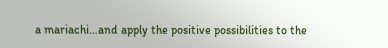a mariachi…and apply the positive possibilities to the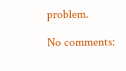problem.

No comments: